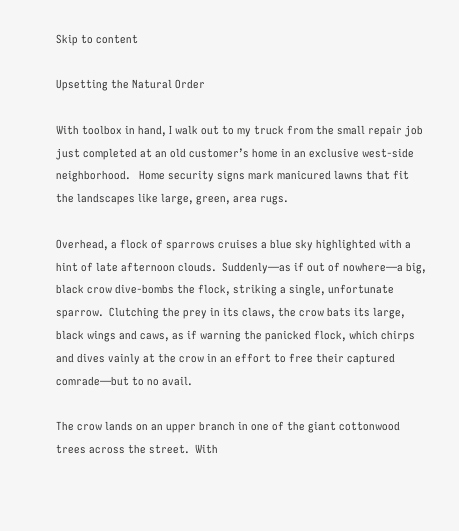Skip to content

Upsetting the Natural Order

With toolbox in hand, I walk out to my truck from the small repair job just completed at an old customer’s home in an exclusive west-side neighborhood.   Home security signs mark manicured lawns that fit the landscapes like large, green, area rugs.

Overhead, a flock of sparrows cruises a blue sky highlighted with a hint of late afternoon clouds.  Suddenly—as if out of nowhere—a big, black crow dive-bombs the flock, striking a single, unfortunate sparrow.  Clutching the prey in its claws, the crow bats its large, black wings and caws, as if warning the panicked flock, which chirps and dives vainly at the crow in an effort to free their captured comrade—but to no avail.

The crow lands on an upper branch in one of the giant cottonwood trees across the street.  With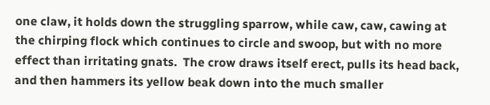one claw, it holds down the struggling sparrow, while caw, caw, cawing at the chirping flock which continues to circle and swoop, but with no more effect than irritating gnats.  The crow draws itself erect, pulls its head back, and then hammers its yellow beak down into the much smaller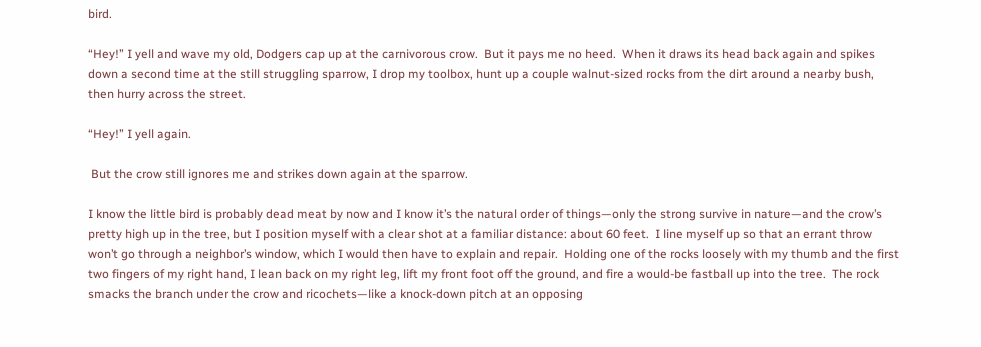bird.

“Hey!” I yell and wave my old, Dodgers cap up at the carnivorous crow.  But it pays me no heed.  When it draws its head back again and spikes down a second time at the still struggling sparrow, I drop my toolbox, hunt up a couple walnut-sized rocks from the dirt around a nearby bush, then hurry across the street.

“Hey!” I yell again.

 But the crow still ignores me and strikes down again at the sparrow.

I know the little bird is probably dead meat by now and I know it’s the natural order of things—only the strong survive in nature—and the crow’s pretty high up in the tree, but I position myself with a clear shot at a familiar distance: about 60 feet.  I line myself up so that an errant throw won’t go through a neighbor’s window, which I would then have to explain and repair.  Holding one of the rocks loosely with my thumb and the first two fingers of my right hand, I lean back on my right leg, lift my front foot off the ground, and fire a would-be fastball up into the tree.  The rock smacks the branch under the crow and ricochets—like a knock-down pitch at an opposing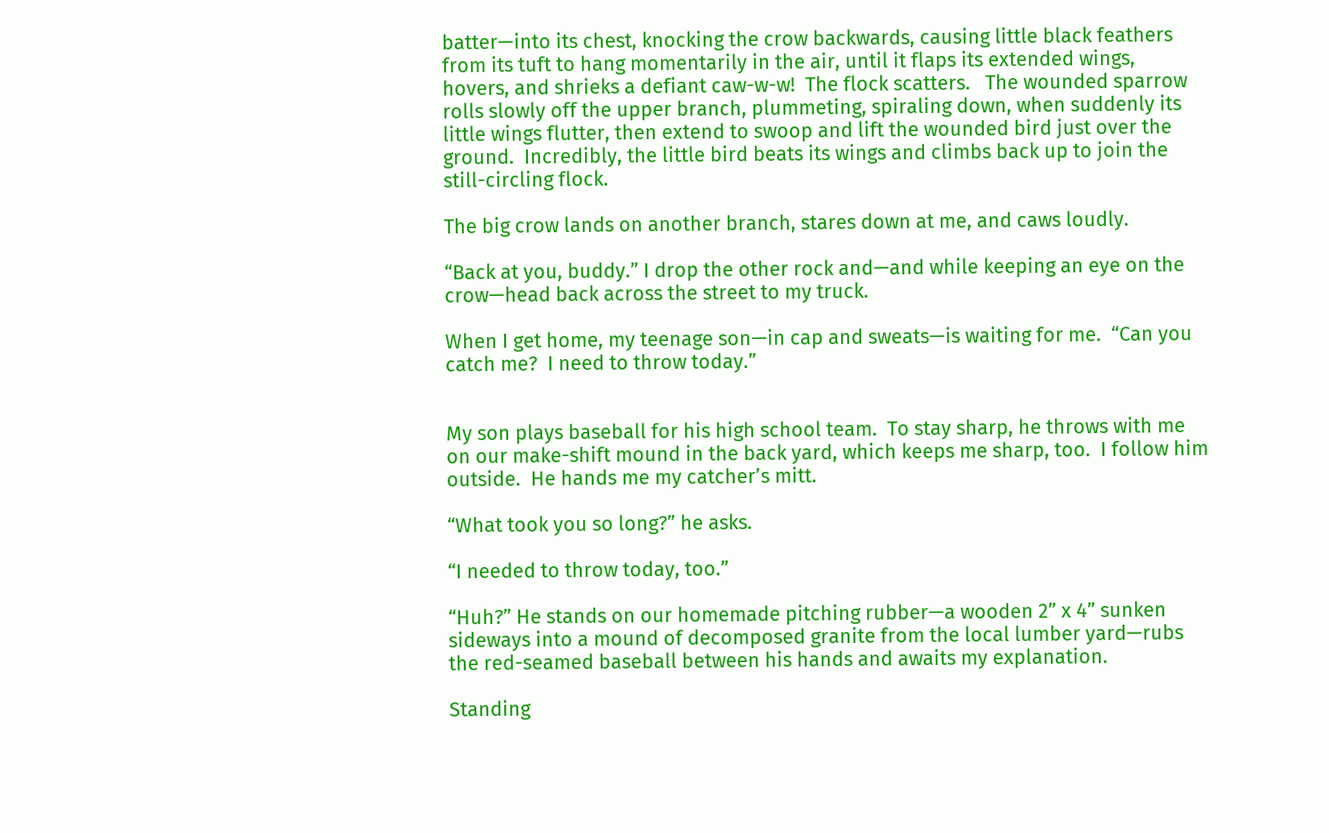batter—into its chest, knocking the crow backwards, causing little black feathers from its tuft to hang momentarily in the air, until it flaps its extended wings, hovers, and shrieks a defiant caw-w-w!  The flock scatters.   The wounded sparrow rolls slowly off the upper branch, plummeting, spiraling down, when suddenly its little wings flutter, then extend to swoop and lift the wounded bird just over the ground.  Incredibly, the little bird beats its wings and climbs back up to join the still-circling flock.

The big crow lands on another branch, stares down at me, and caws loudly.

“Back at you, buddy.” I drop the other rock and—and while keeping an eye on the crow—head back across the street to my truck.

When I get home, my teenage son—in cap and sweats—is waiting for me.  “Can you catch me?  I need to throw today.”


My son plays baseball for his high school team.  To stay sharp, he throws with me on our make-shift mound in the back yard, which keeps me sharp, too.  I follow him outside.  He hands me my catcher’s mitt.

“What took you so long?” he asks.

“I needed to throw today, too.”

“Huh?” He stands on our homemade pitching rubber—a wooden 2” x 4” sunken sideways into a mound of decomposed granite from the local lumber yard—rubs the red-seamed baseball between his hands and awaits my explanation.

Standing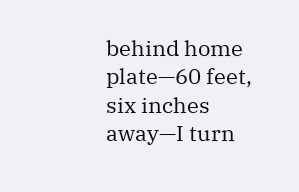behind home plate—60 feet, six inches away—I turn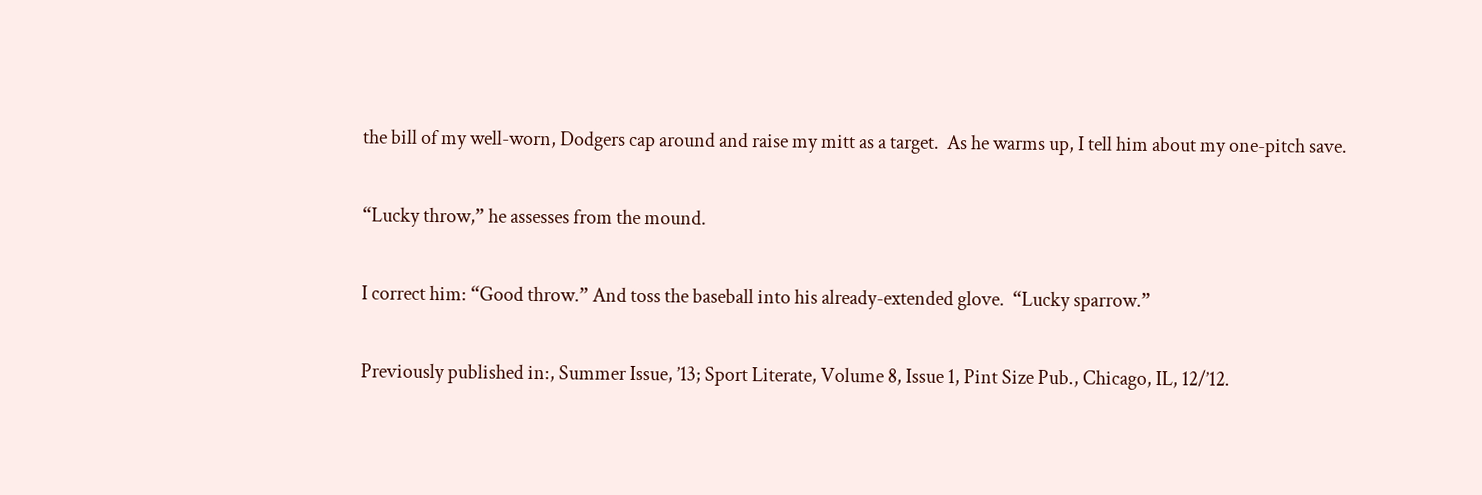the bill of my well-worn, Dodgers cap around and raise my mitt as a target.  As he warms up, I tell him about my one-pitch save.

“Lucky throw,” he assesses from the mound.

I correct him: “Good throw.” And toss the baseball into his already-extended glove.  “Lucky sparrow.”

Previously published in:, Summer Issue, ’13; Sport Literate, Volume 8, Issue 1, Pint Size Pub., Chicago, IL, 12/’12.